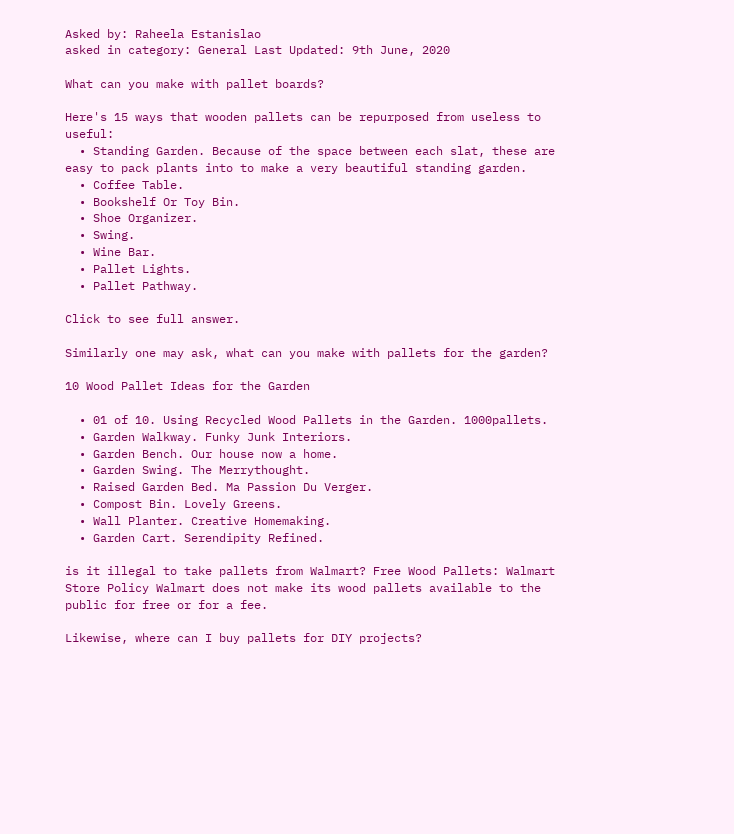Asked by: Raheela Estanislao
asked in category: General Last Updated: 9th June, 2020

What can you make with pallet boards?

Here's 15 ways that wooden pallets can be repurposed from useless to useful:
  • Standing Garden. Because of the space between each slat, these are easy to pack plants into to make a very beautiful standing garden.
  • Coffee Table.
  • Bookshelf Or Toy Bin.
  • Shoe Organizer.
  • Swing.
  • Wine Bar.
  • Pallet Lights.
  • Pallet Pathway.

Click to see full answer.

Similarly one may ask, what can you make with pallets for the garden?

10 Wood Pallet Ideas for the Garden

  • 01 of 10. Using Recycled Wood Pallets in the Garden. 1000pallets.
  • Garden Walkway. Funky Junk Interiors.
  • Garden Bench. Our house now a home.
  • Garden Swing. The Merrythought.
  • Raised Garden Bed. Ma Passion Du Verger.
  • Compost Bin. Lovely Greens.
  • Wall Planter. Creative Homemaking.
  • Garden Cart. Serendipity Refined.

is it illegal to take pallets from Walmart? Free Wood Pallets: Walmart Store Policy Walmart does not make its wood pallets available to the public for free or for a fee.

Likewise, where can I buy pallets for DIY projects?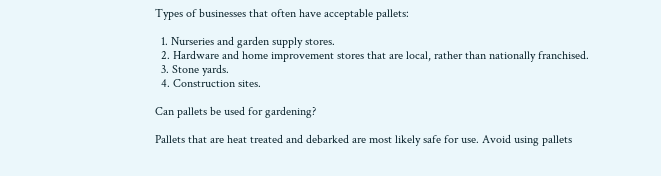Types of businesses that often have acceptable pallets:

  1. Nurseries and garden supply stores.
  2. Hardware and home improvement stores that are local, rather than nationally franchised.
  3. Stone yards.
  4. Construction sites.

Can pallets be used for gardening?

Pallets that are heat treated and debarked are most likely safe for use. Avoid using pallets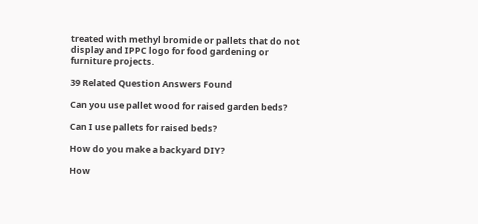treated with methyl bromide or pallets that do not display and IPPC logo for food gardening or furniture projects.

39 Related Question Answers Found

Can you use pallet wood for raised garden beds?

Can I use pallets for raised beds?

How do you make a backyard DIY?

How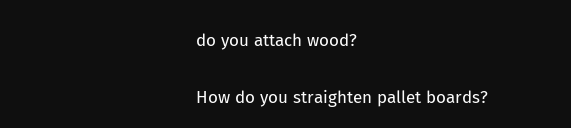do you attach wood?

How do you straighten pallet boards?